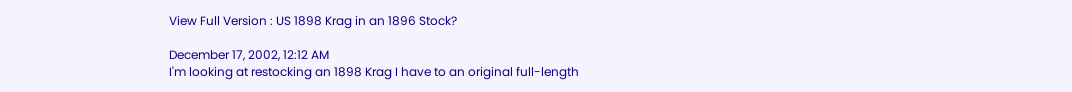View Full Version : US 1898 Krag in an 1896 Stock?

December 17, 2002, 12:12 AM
I'm looking at restocking an 1898 Krag I have to an original full-length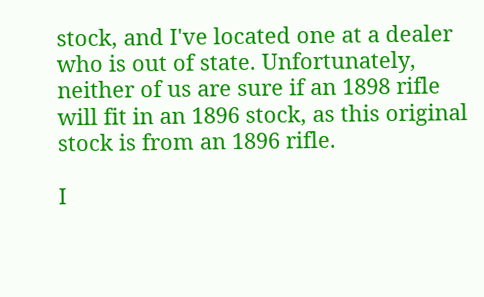stock, and I've located one at a dealer who is out of state. Unfortunately, neither of us are sure if an 1898 rifle will fit in an 1896 stock, as this original stock is from an 1896 rifle.

I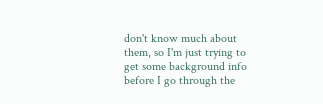don't know much about them, so I'm just trying to get some background info before I go through the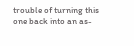trouble of turning this one back into an as-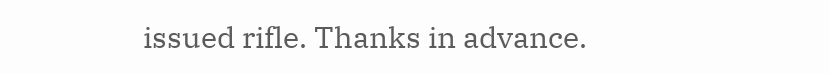issued rifle. Thanks in advance.